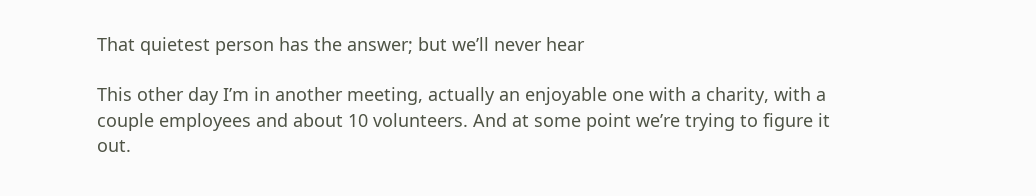That quietest person has the answer; but we’ll never hear

This other day I’m in another meeting, actually an enjoyable one with a charity, with a couple employees and about 10 volunteers. And at some point we’re trying to figure it out.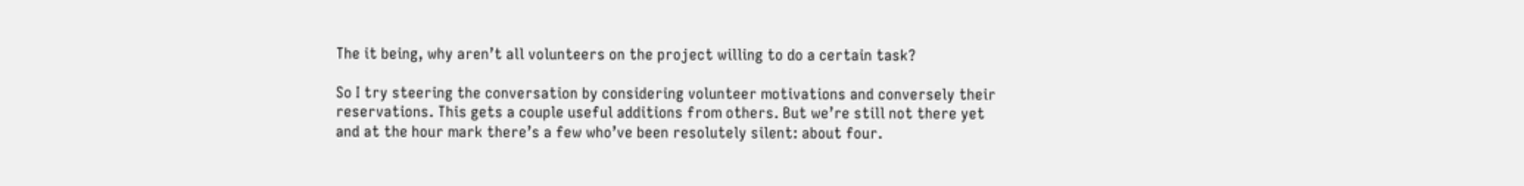The it being, why aren’t all volunteers on the project willing to do a certain task?

So I try steering the conversation by considering volunteer motivations and conversely their reservations. This gets a couple useful additions from others. But we’re still not there yet and at the hour mark there’s a few who’ve been resolutely silent: about four.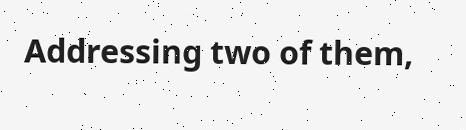Addressing two of them,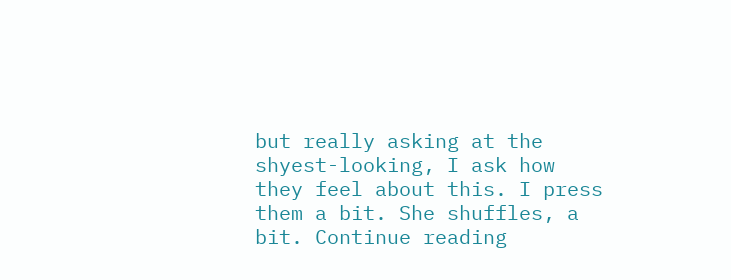but really asking at the shyest-looking, I ask how they feel about this. I press them a bit. She shuffles, a bit. Continue reading